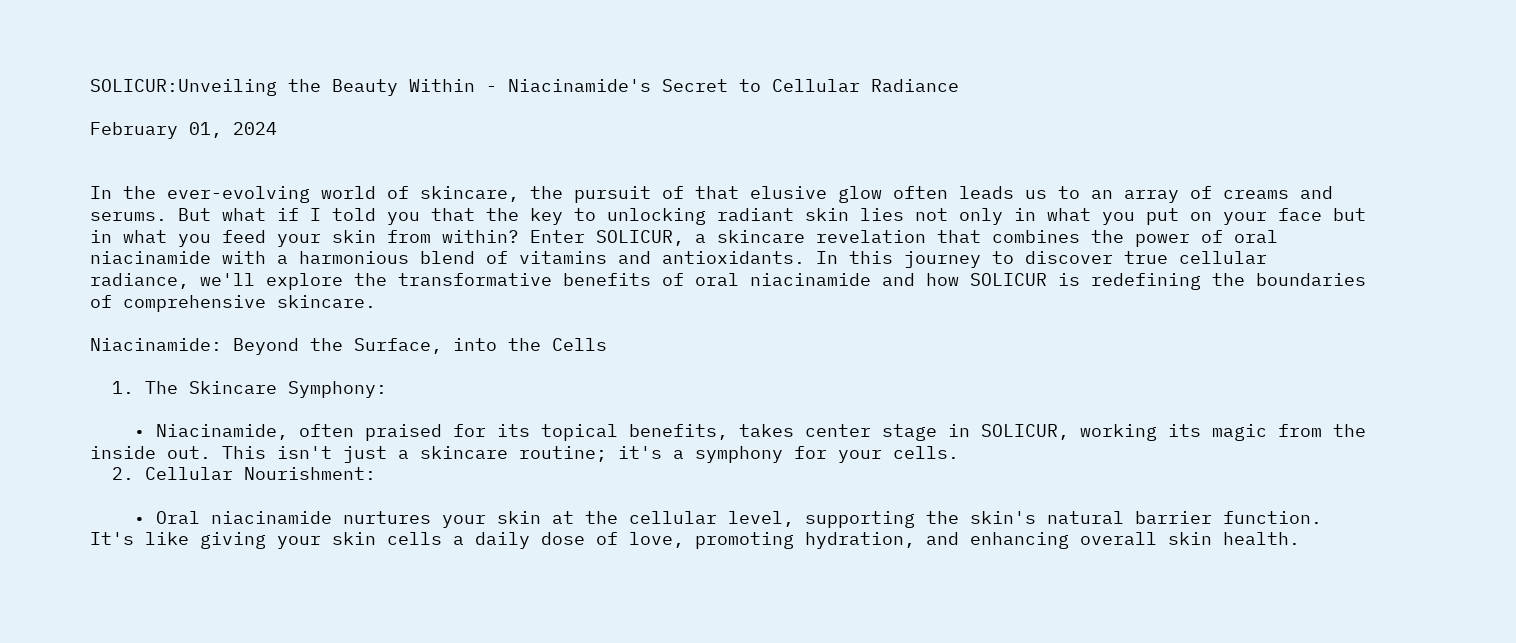SOLICUR:Unveiling the Beauty Within - Niacinamide's Secret to Cellular Radiance

February 01, 2024


In the ever-evolving world of skincare, the pursuit of that elusive glow often leads us to an array of creams and serums. But what if I told you that the key to unlocking radiant skin lies not only in what you put on your face but in what you feed your skin from within? Enter SOLICUR, a skincare revelation that combines the power of oral niacinamide with a harmonious blend of vitamins and antioxidants. In this journey to discover true cellular radiance, we'll explore the transformative benefits of oral niacinamide and how SOLICUR is redefining the boundaries of comprehensive skincare.

Niacinamide: Beyond the Surface, into the Cells

  1. The Skincare Symphony:

    • Niacinamide, often praised for its topical benefits, takes center stage in SOLICUR, working its magic from the inside out. This isn't just a skincare routine; it's a symphony for your cells.
  2. Cellular Nourishment:

    • Oral niacinamide nurtures your skin at the cellular level, supporting the skin's natural barrier function. It's like giving your skin cells a daily dose of love, promoting hydration, and enhancing overall skin health.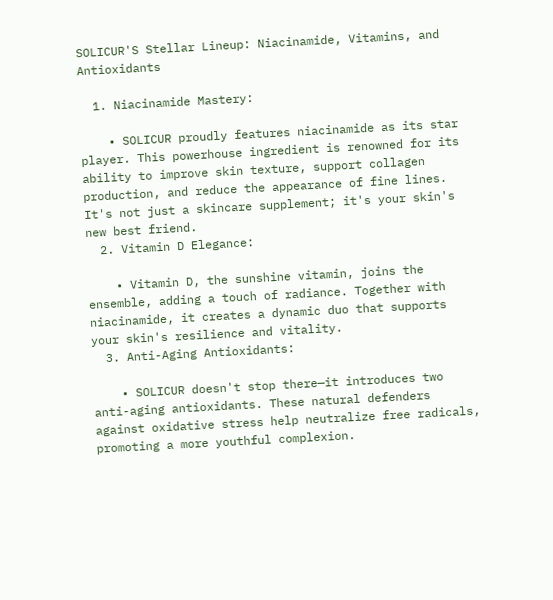SOLICUR'S Stellar Lineup: Niacinamide, Vitamins, and Antioxidants

  1. Niacinamide Mastery:

    • SOLICUR proudly features niacinamide as its star player. This powerhouse ingredient is renowned for its ability to improve skin texture, support collagen production, and reduce the appearance of fine lines. It's not just a skincare supplement; it's your skin's new best friend.
  2. Vitamin D Elegance:

    • Vitamin D, the sunshine vitamin, joins the ensemble, adding a touch of radiance. Together with niacinamide, it creates a dynamic duo that supports your skin's resilience and vitality.
  3. Anti-Aging Antioxidants:

    • SOLICUR doesn't stop there—it introduces two anti-aging antioxidants. These natural defenders against oxidative stress help neutralize free radicals, promoting a more youthful complexion.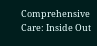Comprehensive Care: Inside Out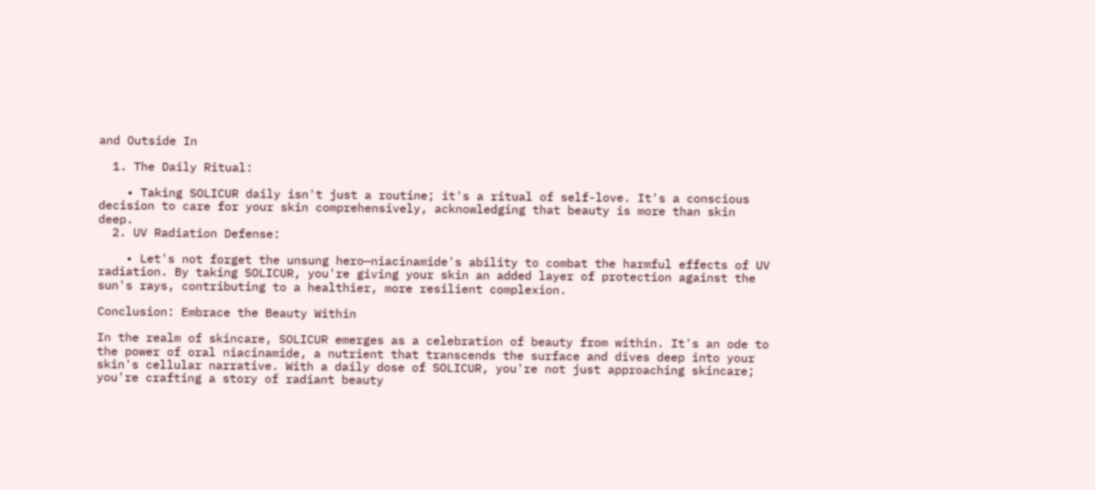and Outside In

  1. The Daily Ritual:

    • Taking SOLICUR daily isn't just a routine; it's a ritual of self-love. It's a conscious decision to care for your skin comprehensively, acknowledging that beauty is more than skin deep.
  2. UV Radiation Defense:

    • Let's not forget the unsung hero—niacinamide's ability to combat the harmful effects of UV radiation. By taking SOLICUR, you're giving your skin an added layer of protection against the sun's rays, contributing to a healthier, more resilient complexion.

Conclusion: Embrace the Beauty Within

In the realm of skincare, SOLICUR emerges as a celebration of beauty from within. It's an ode to the power of oral niacinamide, a nutrient that transcends the surface and dives deep into your skin's cellular narrative. With a daily dose of SOLICUR, you're not just approaching skincare; you're crafting a story of radiant beauty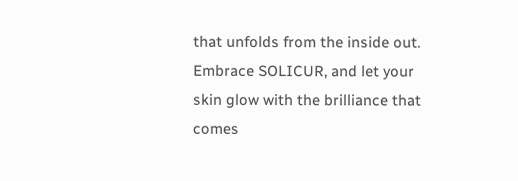that unfolds from the inside out. Embrace SOLICUR, and let your skin glow with the brilliance that comes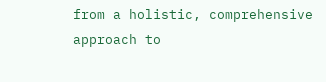from a holistic, comprehensive approach to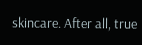skincare. After all, true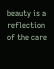beauty is a reflection of the care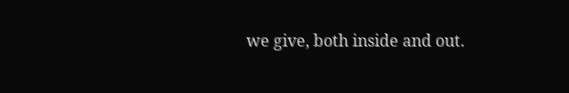we give, both inside and out.